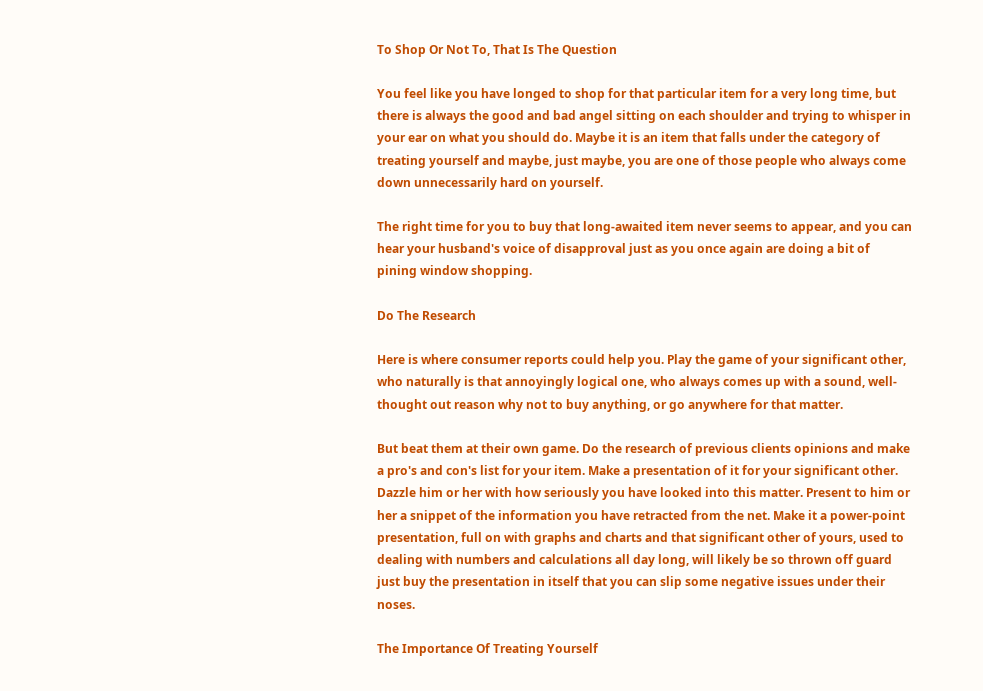To Shop Or Not To, That Is The Question

You feel like you have longed to shop for that particular item for a very long time, but there is always the good and bad angel sitting on each shoulder and trying to whisper in your ear on what you should do. Maybe it is an item that falls under the category of treating yourself and maybe, just maybe, you are one of those people who always come down unnecessarily hard on yourself.

The right time for you to buy that long-awaited item never seems to appear, and you can hear your husband's voice of disapproval just as you once again are doing a bit of pining window shopping.

Do The Research

Here is where consumer reports could help you. Play the game of your significant other, who naturally is that annoyingly logical one, who always comes up with a sound, well-thought out reason why not to buy anything, or go anywhere for that matter.

But beat them at their own game. Do the research of previous clients opinions and make a pro's and con's list for your item. Make a presentation of it for your significant other. Dazzle him or her with how seriously you have looked into this matter. Present to him or her a snippet of the information you have retracted from the net. Make it a power-point presentation, full on with graphs and charts and that significant other of yours, used to dealing with numbers and calculations all day long, will likely be so thrown off guard just buy the presentation in itself that you can slip some negative issues under their noses.

The Importance Of Treating Yourself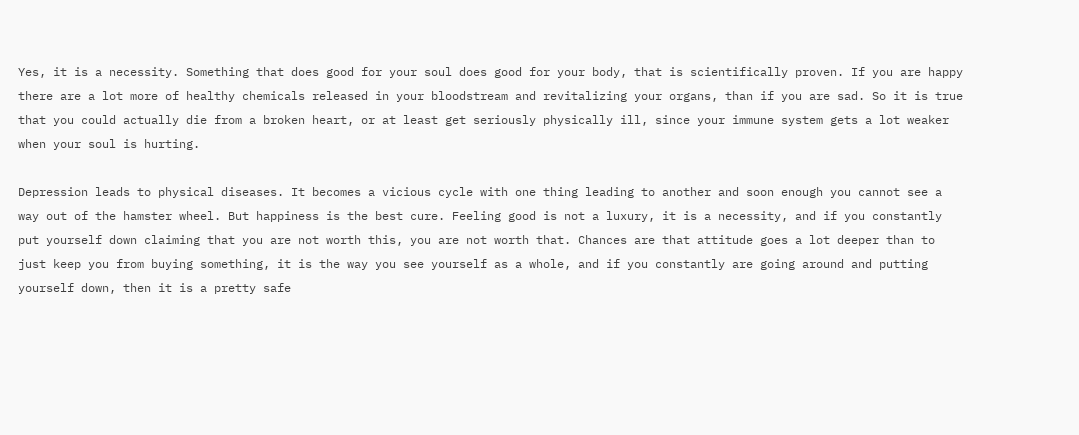Yes, it is a necessity. Something that does good for your soul does good for your body, that is scientifically proven. If you are happy there are a lot more of healthy chemicals released in your bloodstream and revitalizing your organs, than if you are sad. So it is true that you could actually die from a broken heart, or at least get seriously physically ill, since your immune system gets a lot weaker when your soul is hurting.

Depression leads to physical diseases. It becomes a vicious cycle with one thing leading to another and soon enough you cannot see a way out of the hamster wheel. But happiness is the best cure. Feeling good is not a luxury, it is a necessity, and if you constantly put yourself down claiming that you are not worth this, you are not worth that. Chances are that attitude goes a lot deeper than to just keep you from buying something, it is the way you see yourself as a whole, and if you constantly are going around and putting yourself down, then it is a pretty safe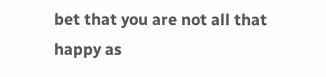bet that you are not all that happy as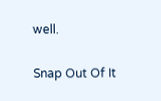well.

Snap Out Of It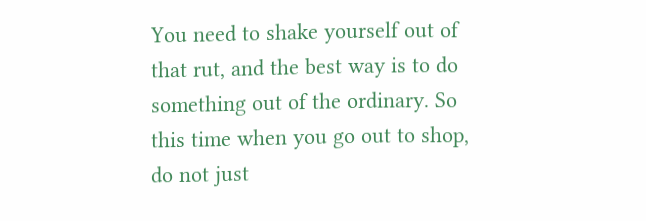You need to shake yourself out of that rut, and the best way is to do something out of the ordinary. So this time when you go out to shop, do not just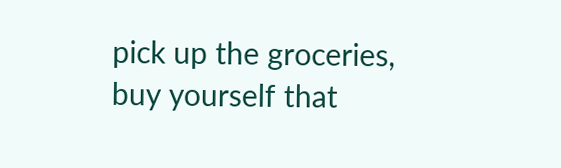pick up the groceries, buy yourself that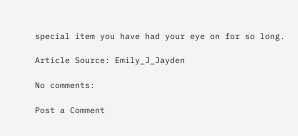special item you have had your eye on for so long.

Article Source: Emily_J_Jayden

No comments:

Post a Comment